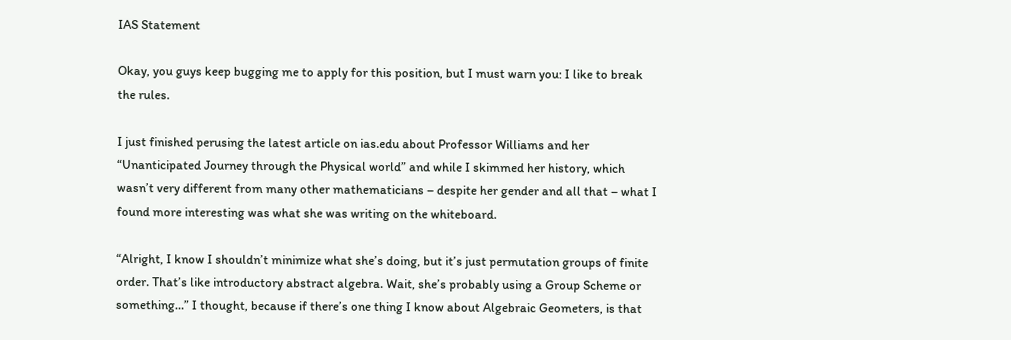IAS Statement

Okay, you guys keep bugging me to apply for this position, but I must warn you: I like to break the rules.

I just finished perusing the latest article on ias.edu about Professor Williams and her “Unanticipated Journey through the Physical world” and while I skimmed her history, which wasn’t very different from many other mathematicians – despite her gender and all that – what I found more interesting was what she was writing on the whiteboard.

“Alright, I know I shouldn’t minimize what she’s doing, but it’s just permutation groups of finite order. That’s like introductory abstract algebra. Wait, she’s probably using a Group Scheme or something…” I thought, because if there’s one thing I know about Algebraic Geometers, is that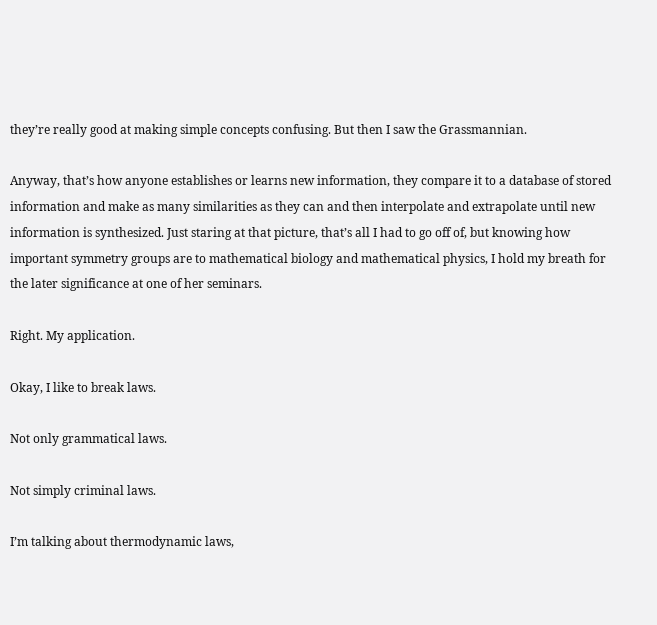they’re really good at making simple concepts confusing. But then I saw the Grassmannian.

Anyway, that’s how anyone establishes or learns new information, they compare it to a database of stored information and make as many similarities as they can and then interpolate and extrapolate until new information is synthesized. Just staring at that picture, that’s all I had to go off of, but knowing how important symmetry groups are to mathematical biology and mathematical physics, I hold my breath for the later significance at one of her seminars.

Right. My application.

Okay, I like to break laws.

Not only grammatical laws.

Not simply criminal laws.

I’m talking about thermodynamic laws,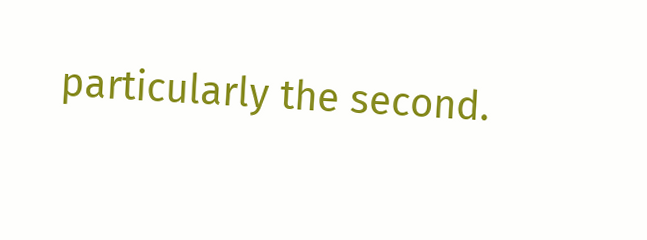particularly the second.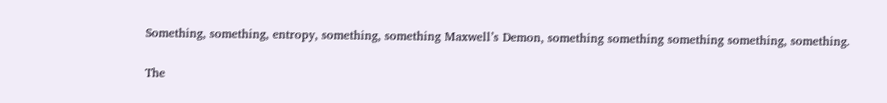Something, something, entropy, something, something Maxwell’s Demon, something something something something, something.

The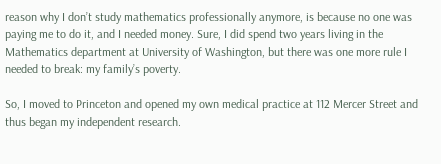reason why I don’t study mathematics professionally anymore, is because no one was paying me to do it, and I needed money. Sure, I did spend two years living in the Mathematics department at University of Washington, but there was one more rule I needed to break: my family’s poverty.

So, I moved to Princeton and opened my own medical practice at 112 Mercer Street and thus began my independent research.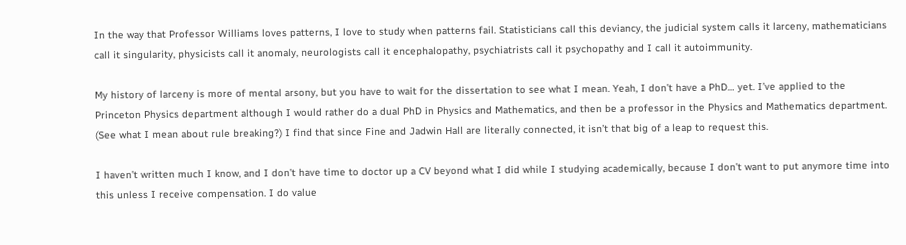In the way that Professor Williams loves patterns, I love to study when patterns fail. Statisticians call this deviancy, the judicial system calls it larceny, mathematicians call it singularity, physicists call it anomaly, neurologists call it encephalopathy, psychiatrists call it psychopathy and I call it autoimmunity.

My history of larceny is more of mental arsony, but you have to wait for the dissertation to see what I mean. Yeah, I don’t have a PhD… yet. I’ve applied to the Princeton Physics department although I would rather do a dual PhD in Physics and Mathematics, and then be a professor in the Physics and Mathematics department. (See what I mean about rule breaking?) I find that since Fine and Jadwin Hall are literally connected, it isn’t that big of a leap to request this.

I haven’t written much I know, and I don’t have time to doctor up a CV beyond what I did while I studying academically, because I don’t want to put anymore time into this unless I receive compensation. I do value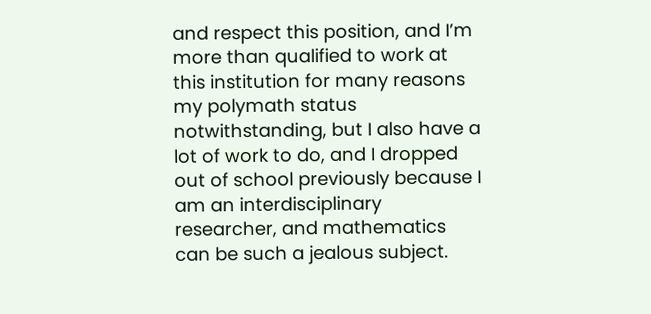and respect this position, and I’m more than qualified to work at this institution for many reasons my polymath status notwithstanding, but I also have a lot of work to do, and I dropped out of school previously because I am an interdisciplinary researcher, and mathematics can be such a jealous subject.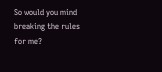So would you mind breaking the rules for me?